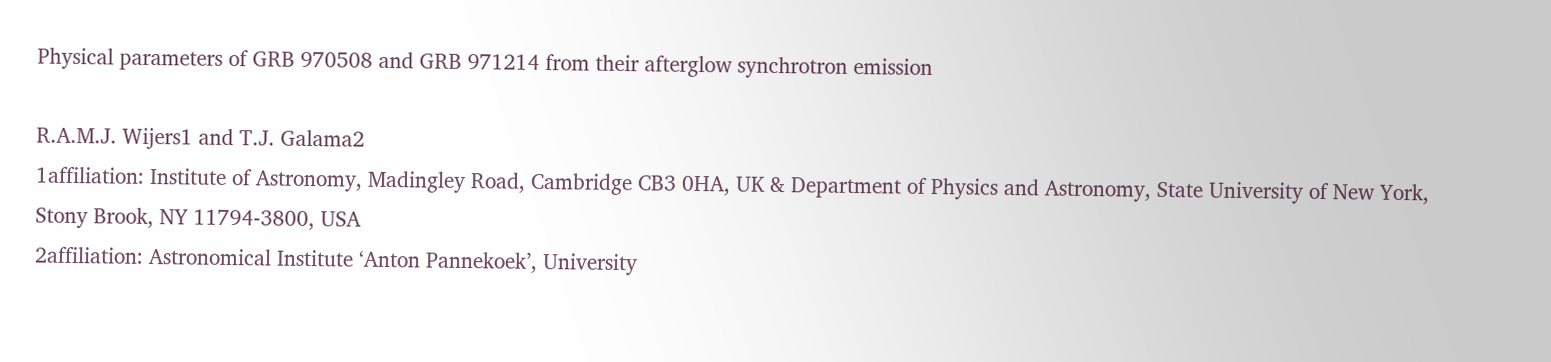Physical parameters of GRB 970508 and GRB 971214 from their afterglow synchrotron emission

R.A.M.J. Wijers1 and T.J. Galama2
1affiliation: Institute of Astronomy, Madingley Road, Cambridge CB3 0HA, UK & Department of Physics and Astronomy, State University of New York, Stony Brook, NY 11794-3800, USA
2affiliation: Astronomical Institute ‘Anton Pannekoek’, University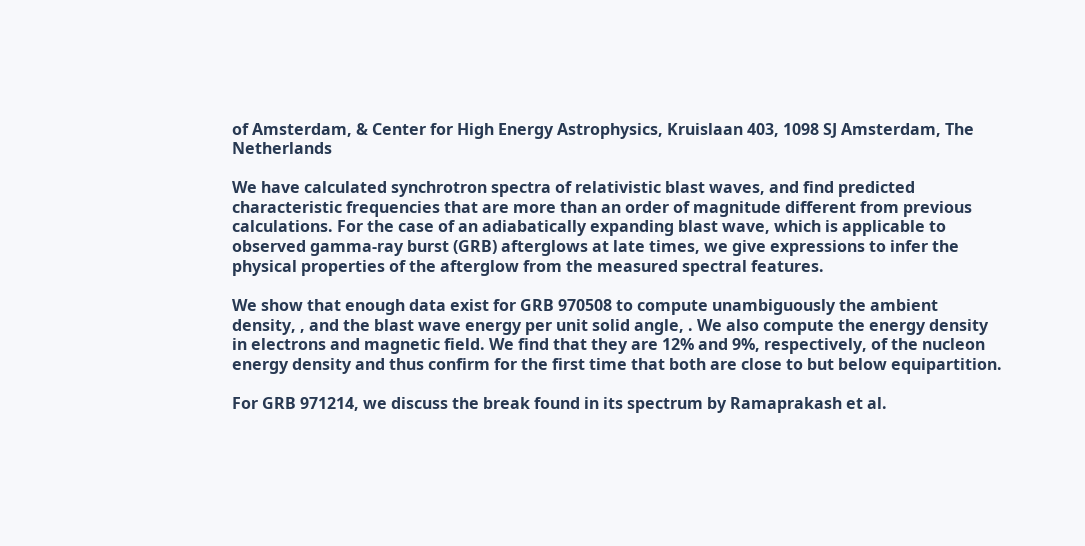of Amsterdam, & Center for High Energy Astrophysics, Kruislaan 403, 1098 SJ Amsterdam, The Netherlands

We have calculated synchrotron spectra of relativistic blast waves, and find predicted characteristic frequencies that are more than an order of magnitude different from previous calculations. For the case of an adiabatically expanding blast wave, which is applicable to observed gamma-ray burst (GRB) afterglows at late times, we give expressions to infer the physical properties of the afterglow from the measured spectral features.

We show that enough data exist for GRB 970508 to compute unambiguously the ambient density, , and the blast wave energy per unit solid angle, . We also compute the energy density in electrons and magnetic field. We find that they are 12% and 9%, respectively, of the nucleon energy density and thus confirm for the first time that both are close to but below equipartition.

For GRB 971214, we discuss the break found in its spectrum by Ramaprakash et al.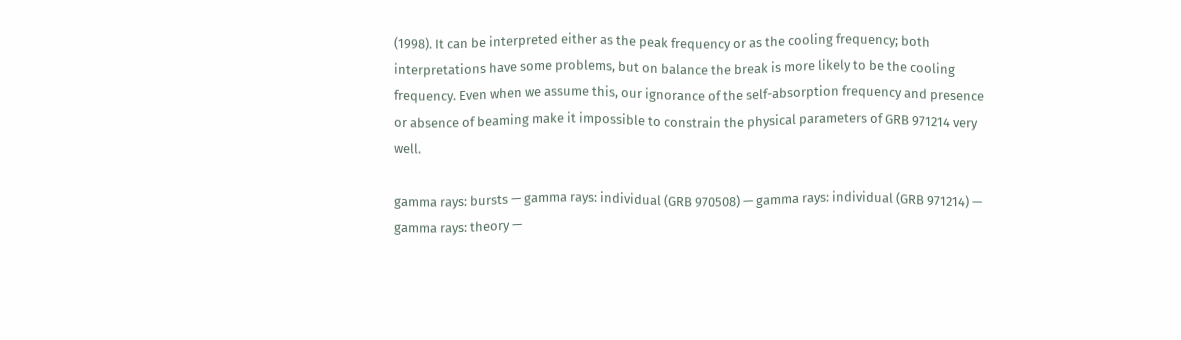(1998). It can be interpreted either as the peak frequency or as the cooling frequency; both interpretations have some problems, but on balance the break is more likely to be the cooling frequency. Even when we assume this, our ignorance of the self-absorption frequency and presence or absence of beaming make it impossible to constrain the physical parameters of GRB 971214 very well.

gamma rays: bursts — gamma rays: individual (GRB 970508) — gamma rays: individual (GRB 971214) — gamma rays: theory —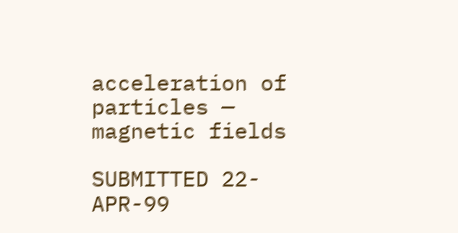acceleration of particles — magnetic fields

SUBMITTED 22-APR-99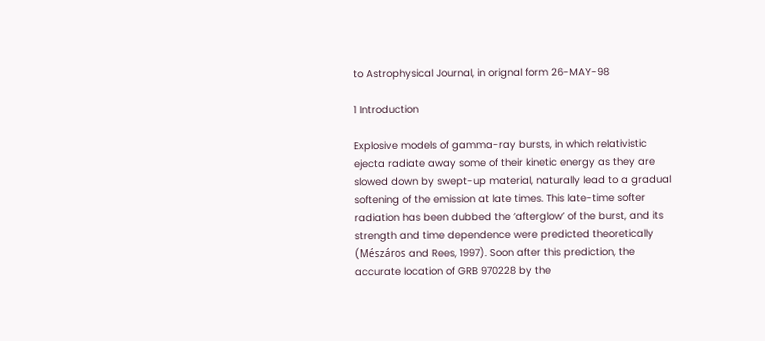to Astrophysical Journal, in orignal form 26-MAY-98

1 Introduction

Explosive models of gamma-ray bursts, in which relativistic ejecta radiate away some of their kinetic energy as they are slowed down by swept-up material, naturally lead to a gradual softening of the emission at late times. This late-time softer radiation has been dubbed the ‘afterglow’ of the burst, and its strength and time dependence were predicted theoretically (Mészáros and Rees, 1997). Soon after this prediction, the accurate location of GRB 970228 by the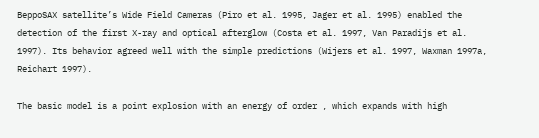BeppoSAX satellite’s Wide Field Cameras (Piro et al. 1995, Jager et al. 1995) enabled the detection of the first X-ray and optical afterglow (Costa et al. 1997, Van Paradijs et al. 1997). Its behavior agreed well with the simple predictions (Wijers et al. 1997, Waxman 1997a, Reichart 1997).

The basic model is a point explosion with an energy of order , which expands with high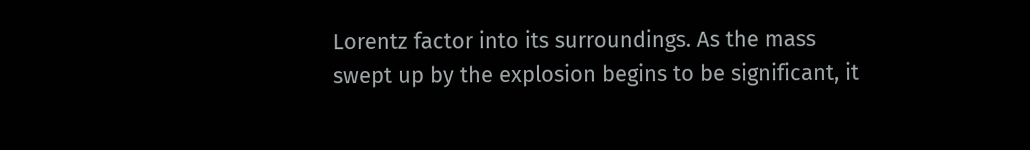Lorentz factor into its surroundings. As the mass swept up by the explosion begins to be significant, it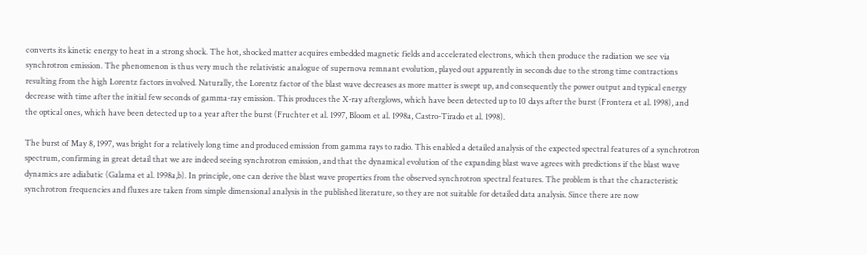converts its kinetic energy to heat in a strong shock. The hot, shocked matter acquires embedded magnetic fields and accelerated electrons, which then produce the radiation we see via synchrotron emission. The phenomenon is thus very much the relativistic analogue of supernova remnant evolution, played out apparently in seconds due to the strong time contractions resulting from the high Lorentz factors involved. Naturally, the Lorentz factor of the blast wave decreases as more matter is swept up, and consequently the power output and typical energy decrease with time after the initial few seconds of gamma-ray emission. This produces the X-ray afterglows, which have been detected up to 10 days after the burst (Frontera et al. 1998), and the optical ones, which have been detected up to a year after the burst (Fruchter et al. 1997, Bloom et al. 1998a, Castro-Tirado et al. 1998).

The burst of May 8, 1997, was bright for a relatively long time and produced emission from gamma rays to radio. This enabled a detailed analysis of the expected spectral features of a synchrotron spectrum, confirming in great detail that we are indeed seeing synchrotron emission, and that the dynamical evolution of the expanding blast wave agrees with predictions if the blast wave dynamics are adiabatic (Galama et al. 1998a,b). In principle, one can derive the blast wave properties from the observed synchrotron spectral features. The problem is that the characteristic synchrotron frequencies and fluxes are taken from simple dimensional analysis in the published literature, so they are not suitable for detailed data analysis. Since there are now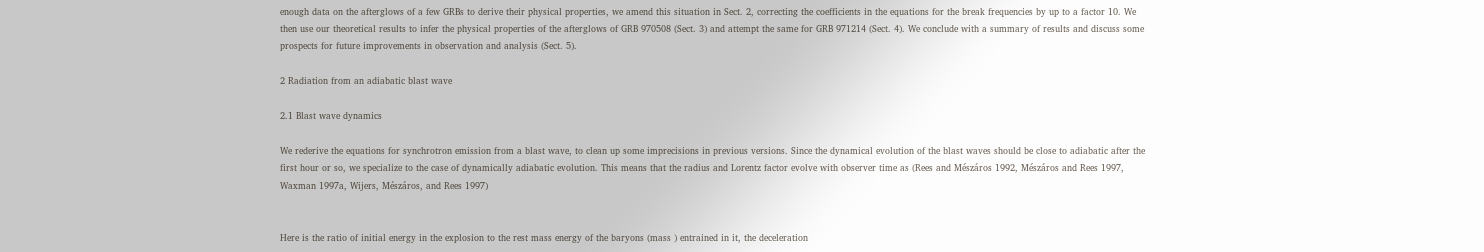enough data on the afterglows of a few GRBs to derive their physical properties, we amend this situation in Sect. 2, correcting the coefficients in the equations for the break frequencies by up to a factor 10. We then use our theoretical results to infer the physical properties of the afterglows of GRB 970508 (Sect. 3) and attempt the same for GRB 971214 (Sect. 4). We conclude with a summary of results and discuss some prospects for future improvements in observation and analysis (Sect. 5).

2 Radiation from an adiabatic blast wave

2.1 Blast wave dynamics

We rederive the equations for synchrotron emission from a blast wave, to clean up some imprecisions in previous versions. Since the dynamical evolution of the blast waves should be close to adiabatic after the first hour or so, we specialize to the case of dynamically adiabatic evolution. This means that the radius and Lorentz factor evolve with observer time as (Rees and Mészáros 1992, Mészáros and Rees 1997, Waxman 1997a, Wijers, Mészáros, and Rees 1997)


Here is the ratio of initial energy in the explosion to the rest mass energy of the baryons (mass ) entrained in it, the deceleration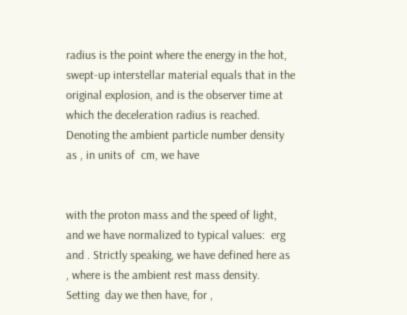radius is the point where the energy in the hot, swept-up interstellar material equals that in the original explosion, and is the observer time at which the deceleration radius is reached. Denoting the ambient particle number density as , in units of  cm, we have


with the proton mass and the speed of light, and we have normalized to typical values:  erg and . Strictly speaking, we have defined here as , where is the ambient rest mass density. Setting  day we then have, for ,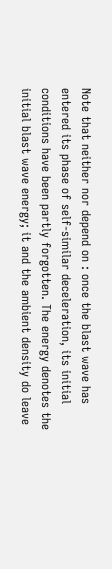Note that neither nor depend on : once the blast wave has entered its phase of self-similar deceleration, its initial conditions have been partly forgotten. The energy denotes the initial blast wave energy; it and the ambient density do leave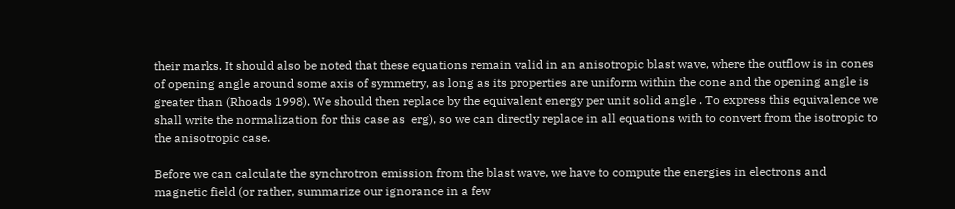their marks. It should also be noted that these equations remain valid in an anisotropic blast wave, where the outflow is in cones of opening angle around some axis of symmetry, as long as its properties are uniform within the cone and the opening angle is greater than (Rhoads 1998). We should then replace by the equivalent energy per unit solid angle . To express this equivalence we shall write the normalization for this case as  erg), so we can directly replace in all equations with to convert from the isotropic to the anisotropic case.

Before we can calculate the synchrotron emission from the blast wave, we have to compute the energies in electrons and magnetic field (or rather, summarize our ignorance in a few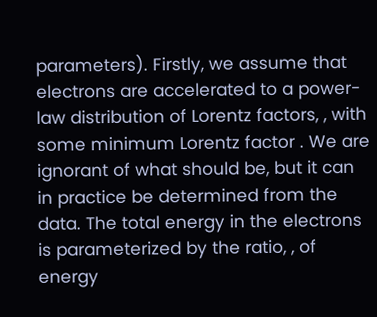parameters). Firstly, we assume that electrons are accelerated to a power-law distribution of Lorentz factors, , with some minimum Lorentz factor . We are ignorant of what should be, but it can in practice be determined from the data. The total energy in the electrons is parameterized by the ratio, , of energy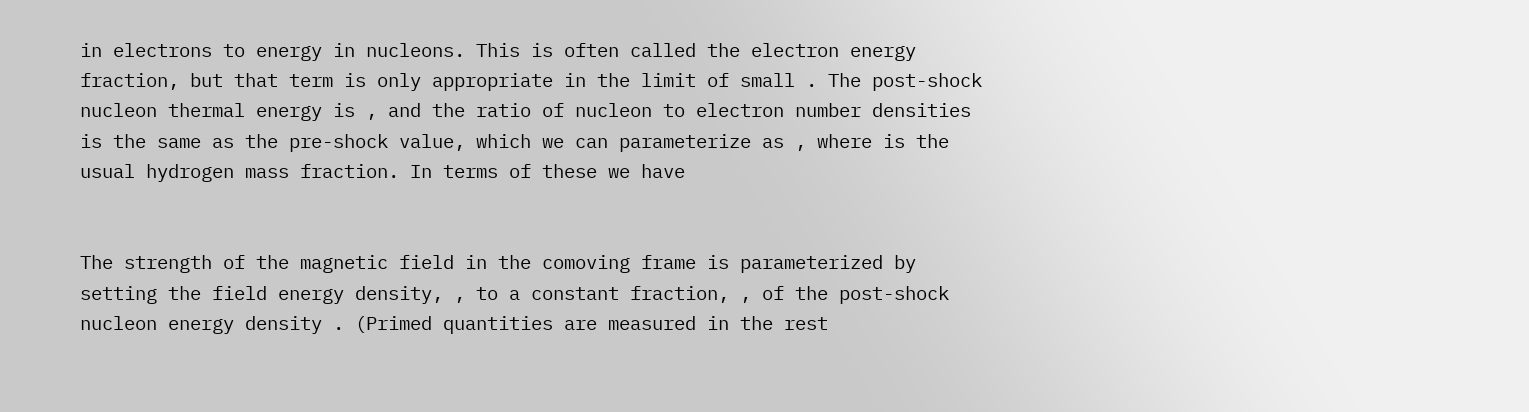in electrons to energy in nucleons. This is often called the electron energy fraction, but that term is only appropriate in the limit of small . The post-shock nucleon thermal energy is , and the ratio of nucleon to electron number densities is the same as the pre-shock value, which we can parameterize as , where is the usual hydrogen mass fraction. In terms of these we have


The strength of the magnetic field in the comoving frame is parameterized by setting the field energy density, , to a constant fraction, , of the post-shock nucleon energy density . (Primed quantities are measured in the rest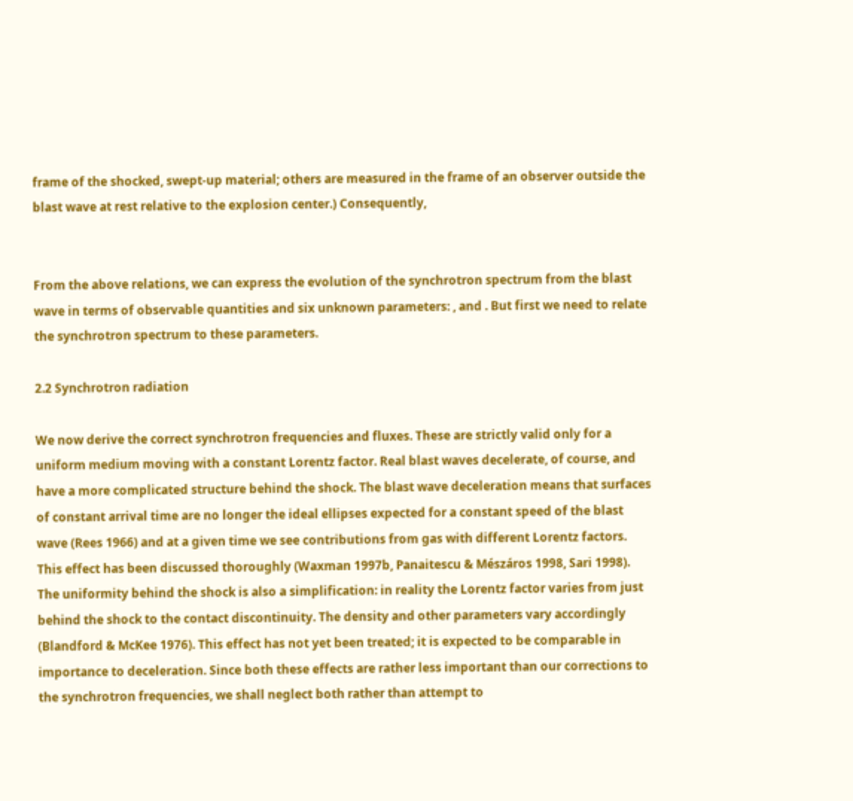frame of the shocked, swept-up material; others are measured in the frame of an observer outside the blast wave at rest relative to the explosion center.) Consequently,


From the above relations, we can express the evolution of the synchrotron spectrum from the blast wave in terms of observable quantities and six unknown parameters: , and . But first we need to relate the synchrotron spectrum to these parameters.

2.2 Synchrotron radiation

We now derive the correct synchrotron frequencies and fluxes. These are strictly valid only for a uniform medium moving with a constant Lorentz factor. Real blast waves decelerate, of course, and have a more complicated structure behind the shock. The blast wave deceleration means that surfaces of constant arrival time are no longer the ideal ellipses expected for a constant speed of the blast wave (Rees 1966) and at a given time we see contributions from gas with different Lorentz factors. This effect has been discussed thoroughly (Waxman 1997b, Panaitescu & Mészáros 1998, Sari 1998). The uniformity behind the shock is also a simplification: in reality the Lorentz factor varies from just behind the shock to the contact discontinuity. The density and other parameters vary accordingly (Blandford & McKee 1976). This effect has not yet been treated; it is expected to be comparable in importance to deceleration. Since both these effects are rather less important than our corrections to the synchrotron frequencies, we shall neglect both rather than attempt to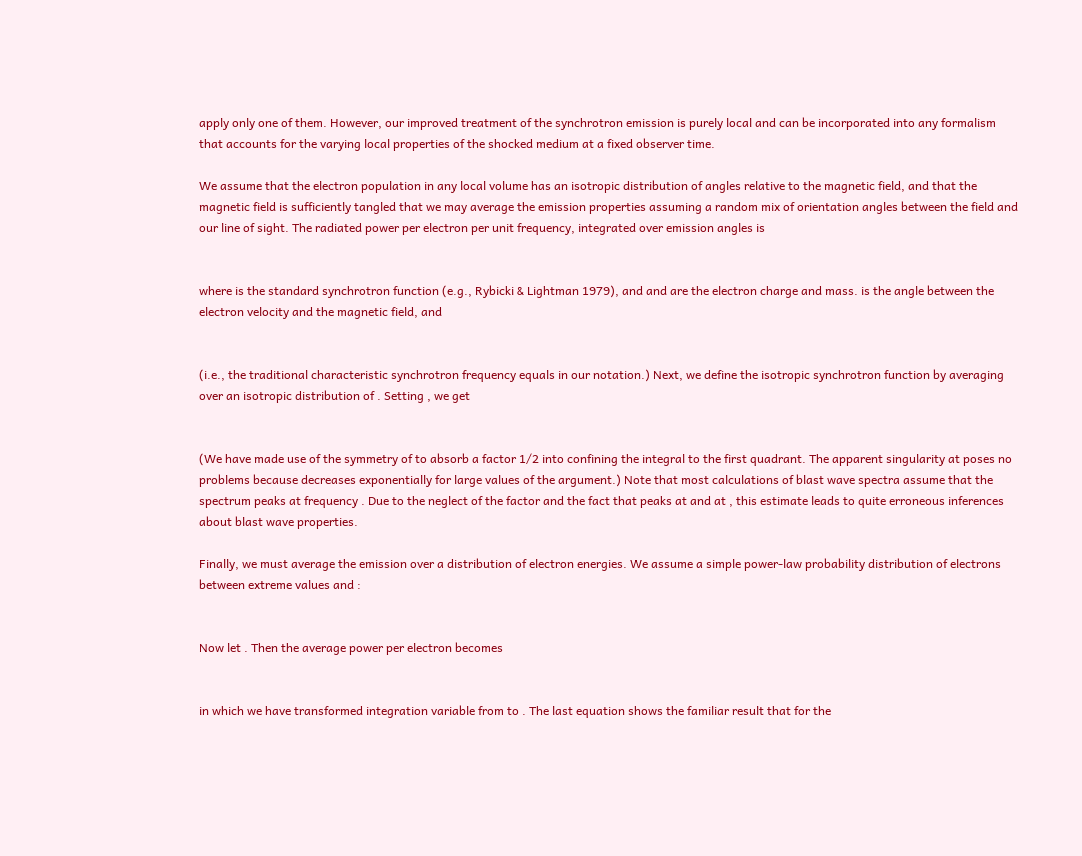apply only one of them. However, our improved treatment of the synchrotron emission is purely local and can be incorporated into any formalism that accounts for the varying local properties of the shocked medium at a fixed observer time.

We assume that the electron population in any local volume has an isotropic distribution of angles relative to the magnetic field, and that the magnetic field is sufficiently tangled that we may average the emission properties assuming a random mix of orientation angles between the field and our line of sight. The radiated power per electron per unit frequency, integrated over emission angles is


where is the standard synchrotron function (e.g., Rybicki & Lightman 1979), and and are the electron charge and mass. is the angle between the electron velocity and the magnetic field, and


(i.e., the traditional characteristic synchrotron frequency equals in our notation.) Next, we define the isotropic synchrotron function by averaging over an isotropic distribution of . Setting , we get


(We have made use of the symmetry of to absorb a factor 1/2 into confining the integral to the first quadrant. The apparent singularity at poses no problems because decreases exponentially for large values of the argument.) Note that most calculations of blast wave spectra assume that the spectrum peaks at frequency . Due to the neglect of the factor and the fact that peaks at and at , this estimate leads to quite erroneous inferences about blast wave properties.

Finally, we must average the emission over a distribution of electron energies. We assume a simple power-law probability distribution of electrons between extreme values and :


Now let . Then the average power per electron becomes


in which we have transformed integration variable from to . The last equation shows the familiar result that for the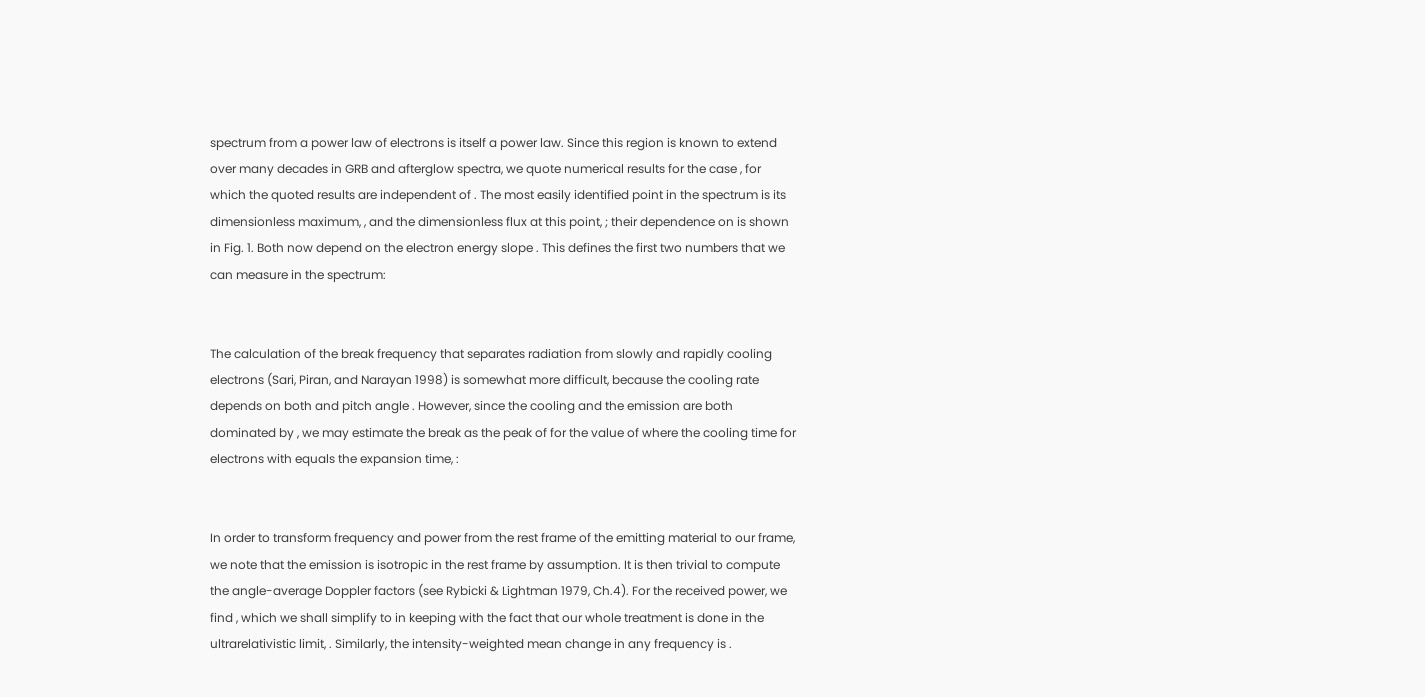spectrum from a power law of electrons is itself a power law. Since this region is known to extend over many decades in GRB and afterglow spectra, we quote numerical results for the case , for which the quoted results are independent of . The most easily identified point in the spectrum is its dimensionless maximum, , and the dimensionless flux at this point, ; their dependence on is shown in Fig. 1. Both now depend on the electron energy slope . This defines the first two numbers that we can measure in the spectrum:


The calculation of the break frequency that separates radiation from slowly and rapidly cooling electrons (Sari, Piran, and Narayan 1998) is somewhat more difficult, because the cooling rate depends on both and pitch angle . However, since the cooling and the emission are both dominated by , we may estimate the break as the peak of for the value of where the cooling time for electrons with equals the expansion time, :


In order to transform frequency and power from the rest frame of the emitting material to our frame, we note that the emission is isotropic in the rest frame by assumption. It is then trivial to compute the angle-average Doppler factors (see Rybicki & Lightman 1979, Ch.4). For the received power, we find , which we shall simplify to in keeping with the fact that our whole treatment is done in the ultrarelativistic limit, . Similarly, the intensity-weighted mean change in any frequency is .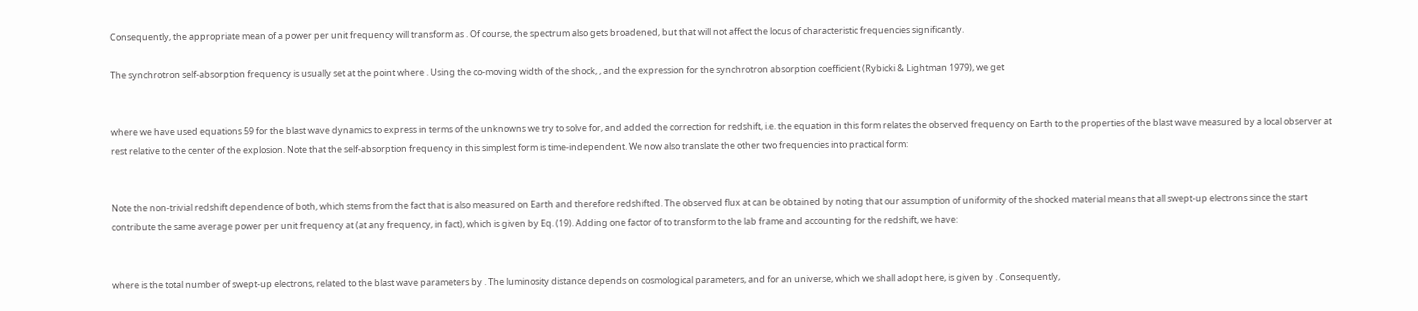Consequently, the appropriate mean of a power per unit frequency will transform as . Of course, the spectrum also gets broadened, but that will not affect the locus of characteristic frequencies significantly.

The synchrotron self-absorption frequency is usually set at the point where . Using the co-moving width of the shock, , and the expression for the synchrotron absorption coefficient (Rybicki & Lightman 1979), we get


where we have used equations 59 for the blast wave dynamics to express in terms of the unknowns we try to solve for, and added the correction for redshift, i.e. the equation in this form relates the observed frequency on Earth to the properties of the blast wave measured by a local observer at rest relative to the center of the explosion. Note that the self-absorption frequency in this simplest form is time-independent. We now also translate the other two frequencies into practical form:


Note the non-trivial redshift dependence of both, which stems from the fact that is also measured on Earth and therefore redshifted. The observed flux at can be obtained by noting that our assumption of uniformity of the shocked material means that all swept-up electrons since the start contribute the same average power per unit frequency at (at any frequency, in fact), which is given by Eq. (19). Adding one factor of to transform to the lab frame and accounting for the redshift, we have:


where is the total number of swept-up electrons, related to the blast wave parameters by . The luminosity distance depends on cosmological parameters, and for an universe, which we shall adopt here, is given by . Consequently,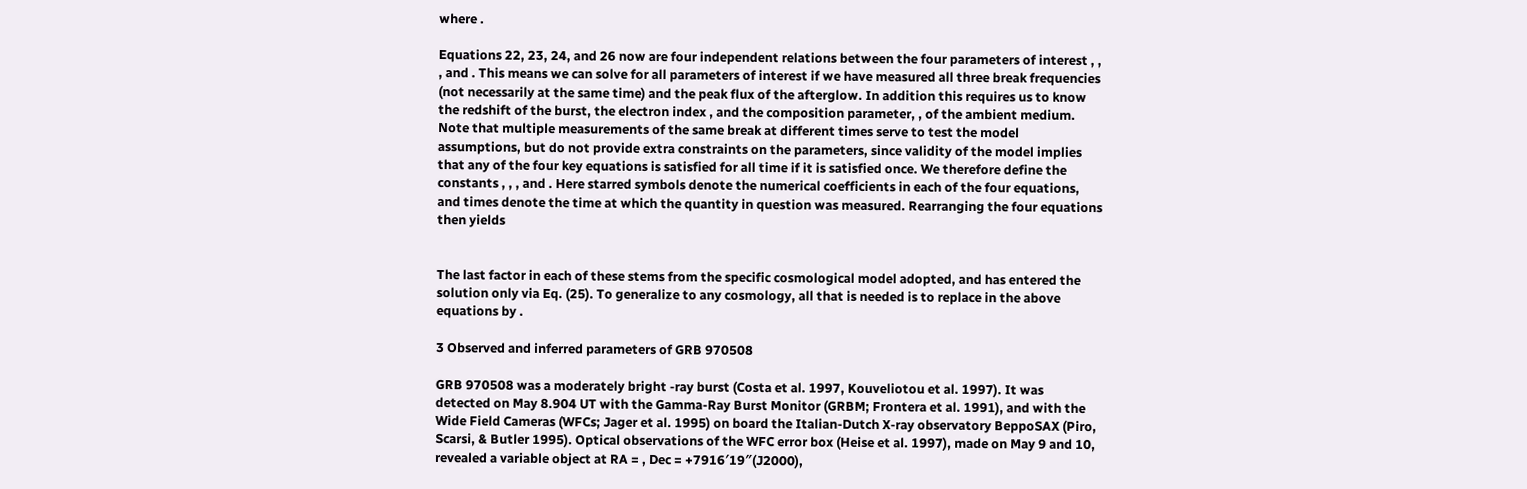where .

Equations 22, 23, 24, and 26 now are four independent relations between the four parameters of interest , , , and . This means we can solve for all parameters of interest if we have measured all three break frequencies (not necessarily at the same time) and the peak flux of the afterglow. In addition this requires us to know the redshift of the burst, the electron index , and the composition parameter, , of the ambient medium. Note that multiple measurements of the same break at different times serve to test the model assumptions, but do not provide extra constraints on the parameters, since validity of the model implies that any of the four key equations is satisfied for all time if it is satisfied once. We therefore define the constants , , , and . Here starred symbols denote the numerical coefficients in each of the four equations, and times denote the time at which the quantity in question was measured. Rearranging the four equations then yields


The last factor in each of these stems from the specific cosmological model adopted, and has entered the solution only via Eq. (25). To generalize to any cosmology, all that is needed is to replace in the above equations by .

3 Observed and inferred parameters of GRB 970508

GRB 970508 was a moderately bright -ray burst (Costa et al. 1997, Kouveliotou et al. 1997). It was detected on May 8.904 UT with the Gamma-Ray Burst Monitor (GRBM; Frontera et al. 1991), and with the Wide Field Cameras (WFCs; Jager et al. 1995) on board the Italian-Dutch X-ray observatory BeppoSAX (Piro, Scarsi, & Butler 1995). Optical observations of the WFC error box (Heise et al. 1997), made on May 9 and 10, revealed a variable object at RA = , Dec = +7916′19″(J2000),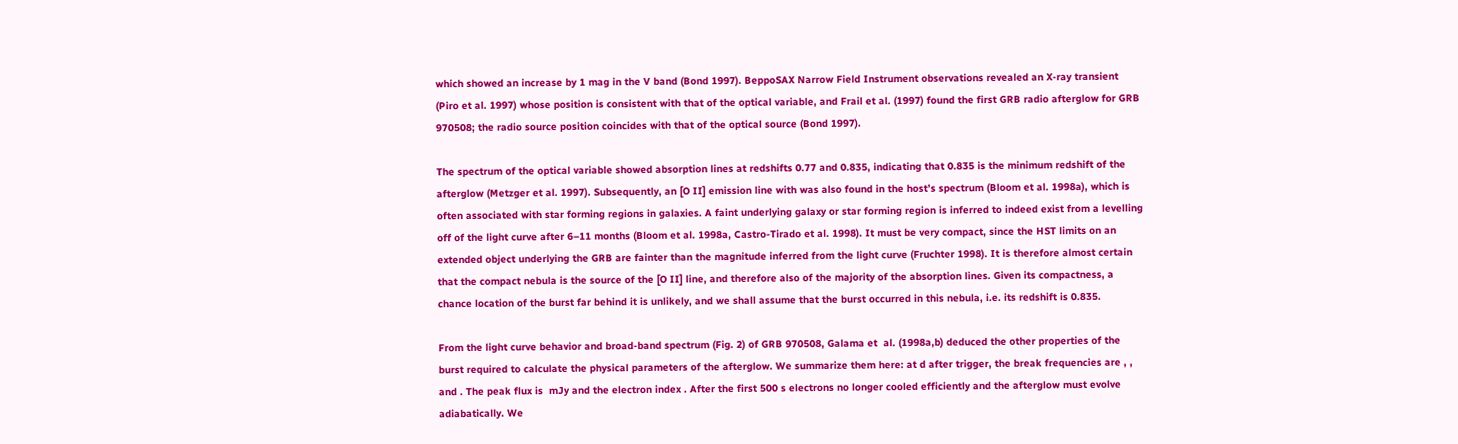which showed an increase by 1 mag in the V band (Bond 1997). BeppoSAX Narrow Field Instrument observations revealed an X-ray transient (Piro et al. 1997) whose position is consistent with that of the optical variable, and Frail et al. (1997) found the first GRB radio afterglow for GRB 970508; the radio source position coincides with that of the optical source (Bond 1997).

The spectrum of the optical variable showed absorption lines at redshifts 0.77 and 0.835, indicating that 0.835 is the minimum redshift of the afterglow (Metzger et al. 1997). Subsequently, an [O II] emission line with was also found in the host’s spectrum (Bloom et al. 1998a), which is often associated with star forming regions in galaxies. A faint underlying galaxy or star forming region is inferred to indeed exist from a levelling off of the light curve after 6–11 months (Bloom et al. 1998a, Castro-Tirado et al. 1998). It must be very compact, since the HST limits on an extended object underlying the GRB are fainter than the magnitude inferred from the light curve (Fruchter 1998). It is therefore almost certain that the compact nebula is the source of the [O II] line, and therefore also of the majority of the absorption lines. Given its compactness, a chance location of the burst far behind it is unlikely, and we shall assume that the burst occurred in this nebula, i.e. its redshift is 0.835.

From the light curve behavior and broad-band spectrum (Fig. 2) of GRB 970508, Galama et  al. (1998a,b) deduced the other properties of the burst required to calculate the physical parameters of the afterglow. We summarize them here: at d after trigger, the break frequencies are , , and . The peak flux is  mJy and the electron index . After the first 500 s electrons no longer cooled efficiently and the afterglow must evolve adiabatically. We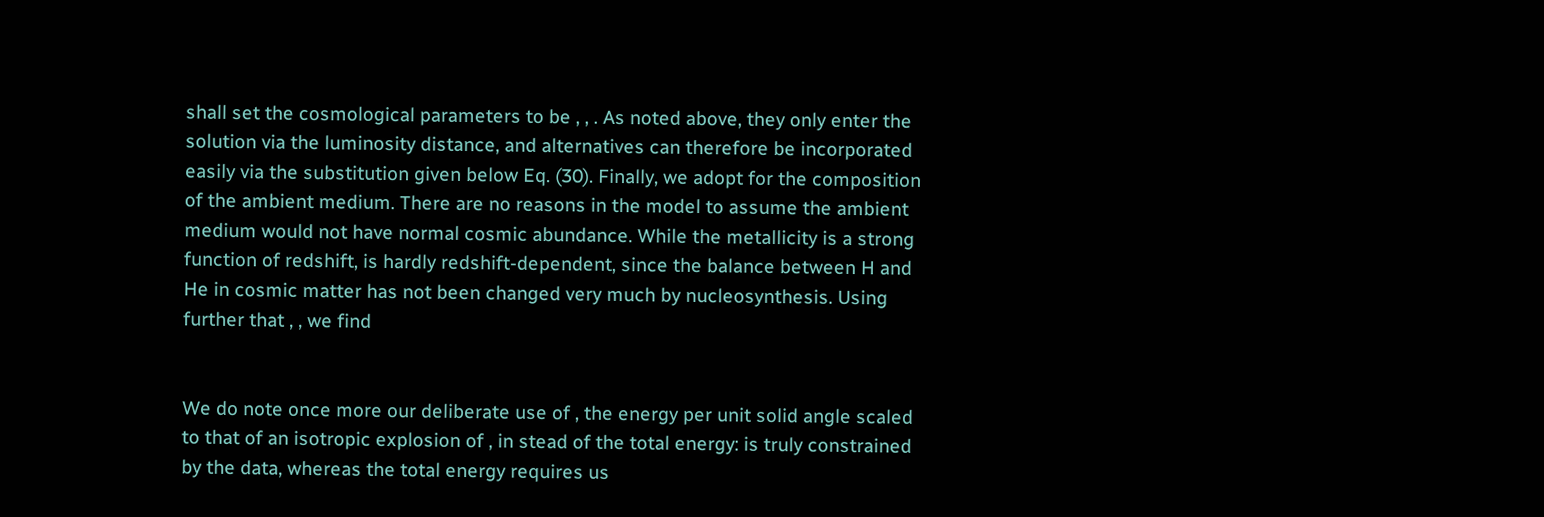shall set the cosmological parameters to be , , . As noted above, they only enter the solution via the luminosity distance, and alternatives can therefore be incorporated easily via the substitution given below Eq. (30). Finally, we adopt for the composition of the ambient medium. There are no reasons in the model to assume the ambient medium would not have normal cosmic abundance. While the metallicity is a strong function of redshift, is hardly redshift-dependent, since the balance between H and He in cosmic matter has not been changed very much by nucleosynthesis. Using further that , , we find


We do note once more our deliberate use of , the energy per unit solid angle scaled to that of an isotropic explosion of , in stead of the total energy: is truly constrained by the data, whereas the total energy requires us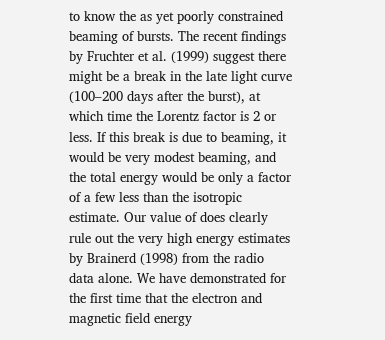to know the as yet poorly constrained beaming of bursts. The recent findings by Fruchter et al. (1999) suggest there might be a break in the late light curve (100–200 days after the burst), at which time the Lorentz factor is 2 or less. If this break is due to beaming, it would be very modest beaming, and the total energy would be only a factor of a few less than the isotropic estimate. Our value of does clearly rule out the very high energy estimates by Brainerd (1998) from the radio data alone. We have demonstrated for the first time that the electron and magnetic field energy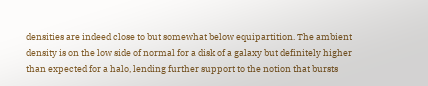densities are indeed close to but somewhat below equipartition. The ambient density is on the low side of normal for a disk of a galaxy but definitely higher than expected for a halo, lending further support to the notion that bursts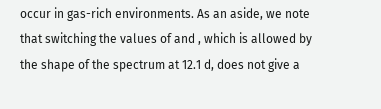occur in gas-rich environments. As an aside, we note that switching the values of and , which is allowed by the shape of the spectrum at 12.1 d, does not give a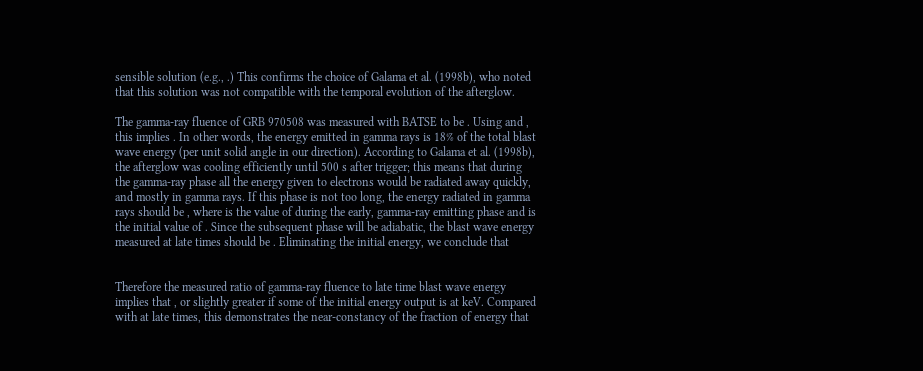sensible solution (e.g., .) This confirms the choice of Galama et al. (1998b), who noted that this solution was not compatible with the temporal evolution of the afterglow.

The gamma-ray fluence of GRB 970508 was measured with BATSE to be . Using and , this implies . In other words, the energy emitted in gamma rays is 18% of the total blast wave energy (per unit solid angle in our direction). According to Galama et al. (1998b), the afterglow was cooling efficiently until 500 s after trigger; this means that during the gamma-ray phase all the energy given to electrons would be radiated away quickly, and mostly in gamma rays. If this phase is not too long, the energy radiated in gamma rays should be , where is the value of during the early, gamma-ray emitting phase and is the initial value of . Since the subsequent phase will be adiabatic, the blast wave energy measured at late times should be . Eliminating the initial energy, we conclude that


Therefore the measured ratio of gamma-ray fluence to late time blast wave energy implies that , or slightly greater if some of the initial energy output is at keV. Compared with at late times, this demonstrates the near-constancy of the fraction of energy that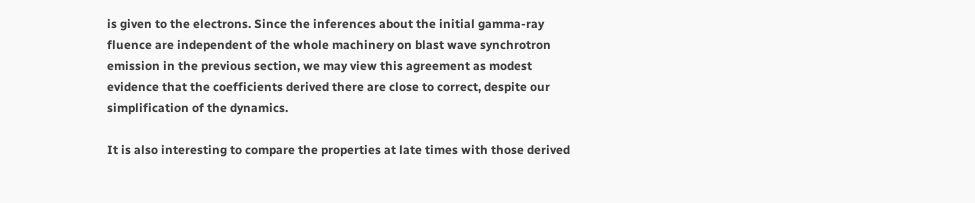is given to the electrons. Since the inferences about the initial gamma-ray fluence are independent of the whole machinery on blast wave synchrotron emission in the previous section, we may view this agreement as modest evidence that the coefficients derived there are close to correct, despite our simplification of the dynamics.

It is also interesting to compare the properties at late times with those derived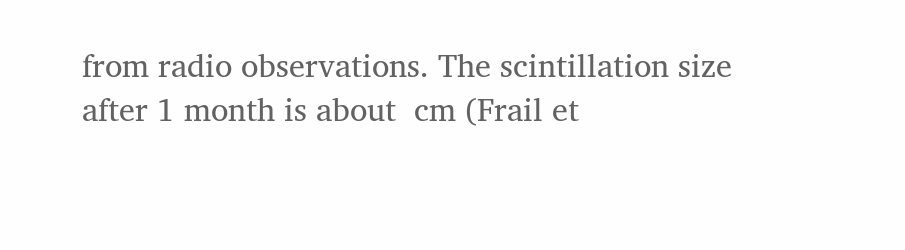from radio observations. The scintillation size after 1 month is about  cm (Frail et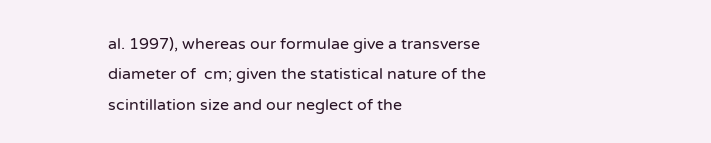al. 1997), whereas our formulae give a transverse diameter of  cm; given the statistical nature of the scintillation size and our neglect of the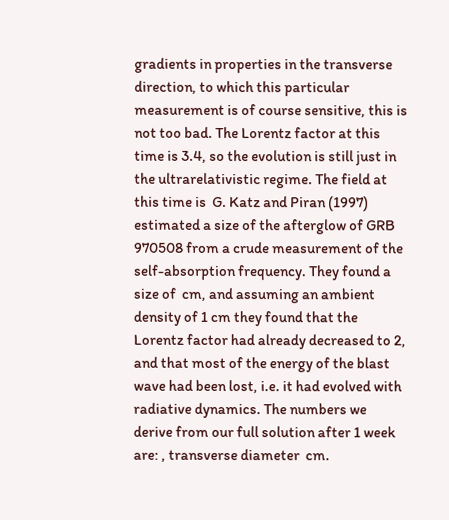gradients in properties in the transverse direction, to which this particular measurement is of course sensitive, this is not too bad. The Lorentz factor at this time is 3.4, so the evolution is still just in the ultrarelativistic regime. The field at this time is  G. Katz and Piran (1997) estimated a size of the afterglow of GRB 970508 from a crude measurement of the self-absorption frequency. They found a size of  cm, and assuming an ambient density of 1 cm they found that the Lorentz factor had already decreased to 2, and that most of the energy of the blast wave had been lost, i.e. it had evolved with radiative dynamics. The numbers we derive from our full solution after 1 week are: , transverse diameter  cm.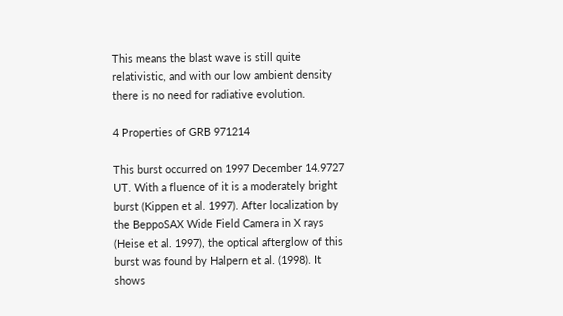This means the blast wave is still quite relativistic, and with our low ambient density there is no need for radiative evolution.

4 Properties of GRB 971214

This burst occurred on 1997 December 14.9727 UT. With a fluence of it is a moderately bright burst (Kippen et al. 1997). After localization by the BeppoSAX Wide Field Camera in X rays (Heise et al. 1997), the optical afterglow of this burst was found by Halpern et al. (1998). It shows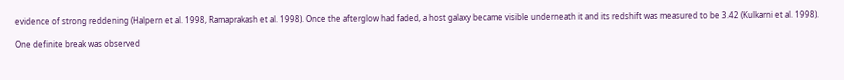evidence of strong reddening (Halpern et al. 1998, Ramaprakash et al. 1998). Once the afterglow had faded, a host galaxy became visible underneath it and its redshift was measured to be 3.42 (Kulkarni et al. 1998).

One definite break was observed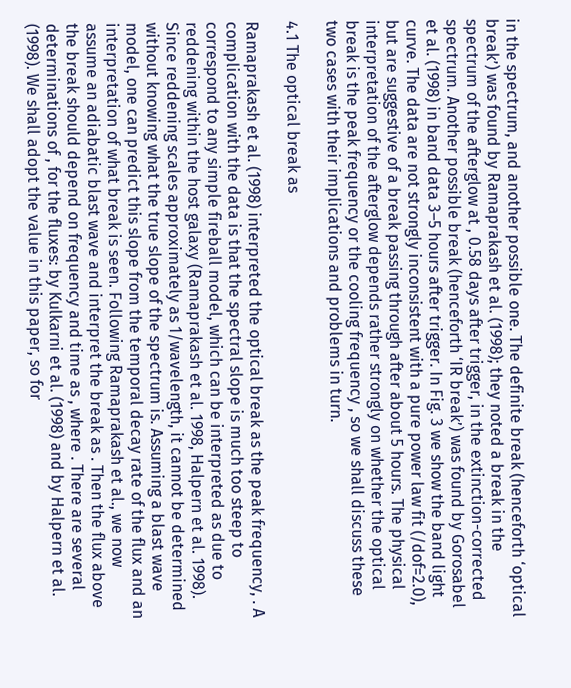in the spectrum, and another possible one. The definite break (henceforth ‘optical break’) was found by Ramaprakash et al. (1998); they noted a break in the spectrum of the afterglow at , 0.58 days after trigger, in the extinction-corrected spectrum. Another possible break (henceforth ‘IR break’) was found by Gorosabel et al. (1998) in band data 3–5 hours after trigger. In Fig. 3 we show the band light curve. The data are not strongly inconsistent with a pure power law fit (/dof=2.0), but are suggestive of a break passing through after about 5 hours. The physical interpretation of the afterglow depends rather strongly on whether the optical break is the peak frequency or the cooling frequency , so we shall discuss these two cases with their implications and problems in turn.

4.1 The optical break as

Ramaprakash et al. (1998) interpreted the optical break as the peak frequency, . A complication with the data is that the spectral slope is much too steep to correspond to any simple fireball model, which can be interpreted as due to reddening within the host galaxy (Ramaprakash et al. 1998, Halpern et al. 1998). Since reddening scales approximately as 1/wavelength, it cannot be determined without knowing what the true slope of the spectrum is. Assuming a blast wave model, one can predict this slope from the temporal decay rate of the flux and an interpretation of what break is seen. Following Ramaprakash et al., we now assume an adiabatic blast wave and interpret the break as . Then the flux above the break should depend on frequency and time as , where . There are several determinations of , for the fluxes: by Kulkarni et al. (1998) and by Halpern et al. (1998). We shall adopt the value in this paper, so for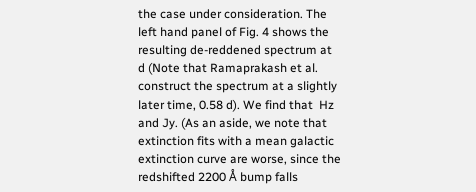the case under consideration. The left hand panel of Fig. 4 shows the resulting de-reddened spectrum at  d (Note that Ramaprakash et al. construct the spectrum at a slightly later time, 0.58 d). We find that  Hz and Jy. (As an aside, we note that extinction fits with a mean galactic extinction curve are worse, since the redshifted 2200 Å bump falls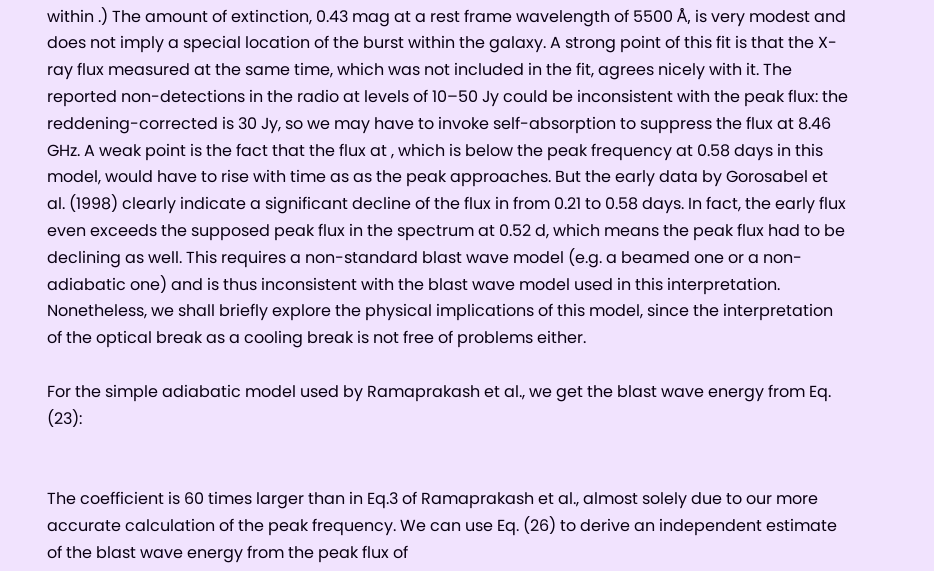within .) The amount of extinction, 0.43 mag at a rest frame wavelength of 5500 Å, is very modest and does not imply a special location of the burst within the galaxy. A strong point of this fit is that the X-ray flux measured at the same time, which was not included in the fit, agrees nicely with it. The reported non-detections in the radio at levels of 10–50 Jy could be inconsistent with the peak flux: the reddening-corrected is 30 Jy, so we may have to invoke self-absorption to suppress the flux at 8.46 GHz. A weak point is the fact that the flux at , which is below the peak frequency at 0.58 days in this model, would have to rise with time as as the peak approaches. But the early data by Gorosabel et al. (1998) clearly indicate a significant decline of the flux in from 0.21 to 0.58 days. In fact, the early flux even exceeds the supposed peak flux in the spectrum at 0.52 d, which means the peak flux had to be declining as well. This requires a non-standard blast wave model (e.g. a beamed one or a non-adiabatic one) and is thus inconsistent with the blast wave model used in this interpretation. Nonetheless, we shall briefly explore the physical implications of this model, since the interpretation of the optical break as a cooling break is not free of problems either.

For the simple adiabatic model used by Ramaprakash et al., we get the blast wave energy from Eq. (23):


The coefficient is 60 times larger than in Eq.3 of Ramaprakash et al., almost solely due to our more accurate calculation of the peak frequency. We can use Eq. (26) to derive an independent estimate of the blast wave energy from the peak flux of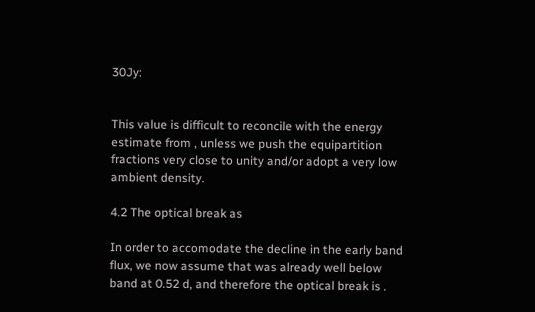30Jy:


This value is difficult to reconcile with the energy estimate from , unless we push the equipartition fractions very close to unity and/or adopt a very low ambient density.

4.2 The optical break as

In order to accomodate the decline in the early band flux, we now assume that was already well below band at 0.52 d, and therefore the optical break is .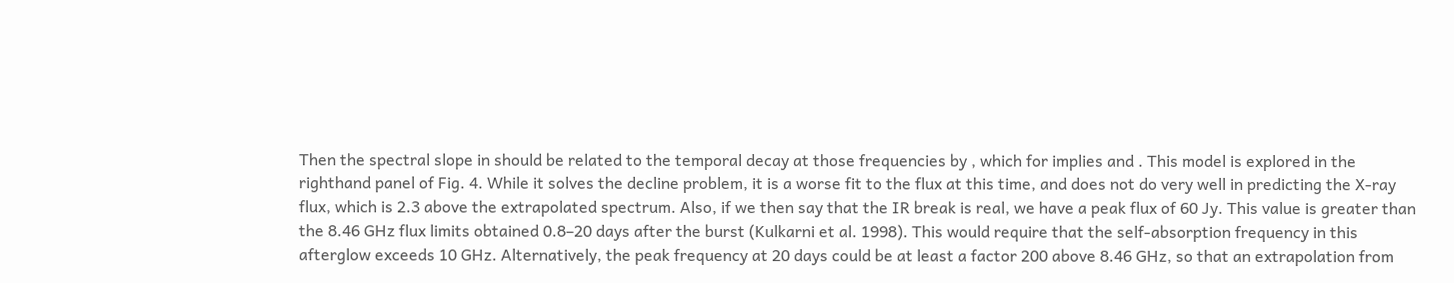Then the spectral slope in should be related to the temporal decay at those frequencies by , which for implies and . This model is explored in the righthand panel of Fig. 4. While it solves the decline problem, it is a worse fit to the flux at this time, and does not do very well in predicting the X-ray flux, which is 2.3 above the extrapolated spectrum. Also, if we then say that the IR break is real, we have a peak flux of 60 Jy. This value is greater than the 8.46 GHz flux limits obtained 0.8–20 days after the burst (Kulkarni et al. 1998). This would require that the self-absorption frequency in this afterglow exceeds 10 GHz. Alternatively, the peak frequency at 20 days could be at least a factor 200 above 8.46 GHz, so that an extrapolation from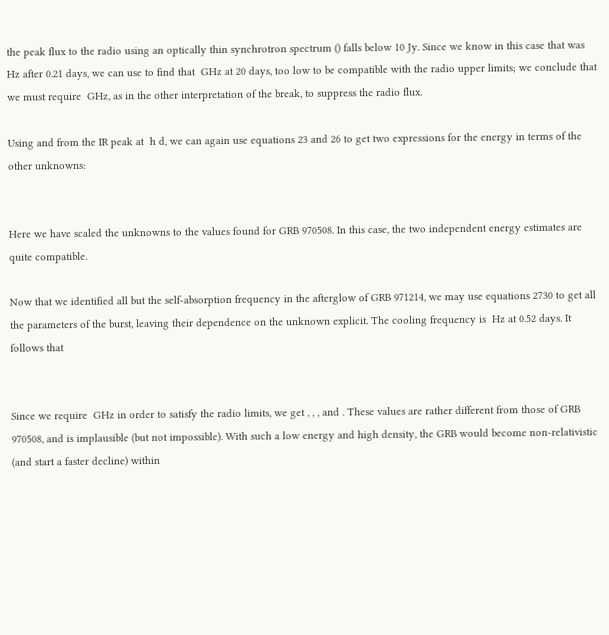the peak flux to the radio using an optically thin synchrotron spectrum () falls below 10 Jy. Since we know in this case that was  Hz after 0.21 days, we can use to find that  GHz at 20 days, too low to be compatible with the radio upper limits; we conclude that we must require  GHz, as in the other interpretation of the break, to suppress the radio flux.

Using and from the IR peak at  h d, we can again use equations 23 and 26 to get two expressions for the energy in terms of the other unknowns:


Here we have scaled the unknowns to the values found for GRB 970508. In this case, the two independent energy estimates are quite compatible.

Now that we identified all but the self-absorption frequency in the afterglow of GRB 971214, we may use equations 2730 to get all the parameters of the burst, leaving their dependence on the unknown explicit. The cooling frequency is  Hz at 0.52 days. It follows that


Since we require  GHz in order to satisfy the radio limits, we get , , , and . These values are rather different from those of GRB 970508, and is implausible (but not impossible). With such a low energy and high density, the GRB would become non-relativistic (and start a faster decline) within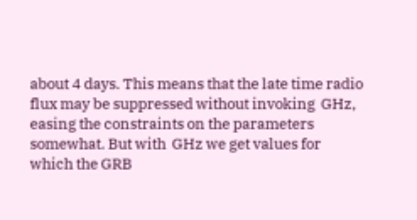about 4 days. This means that the late time radio flux may be suppressed without invoking  GHz, easing the constraints on the parameters somewhat. But with  GHz we get values for which the GRB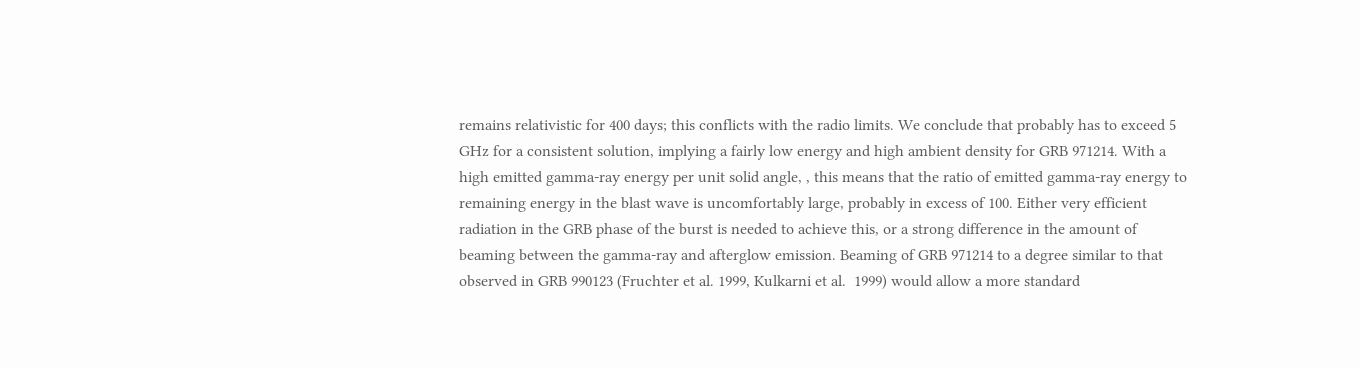remains relativistic for 400 days; this conflicts with the radio limits. We conclude that probably has to exceed 5 GHz for a consistent solution, implying a fairly low energy and high ambient density for GRB 971214. With a high emitted gamma-ray energy per unit solid angle, , this means that the ratio of emitted gamma-ray energy to remaining energy in the blast wave is uncomfortably large, probably in excess of 100. Either very efficient radiation in the GRB phase of the burst is needed to achieve this, or a strong difference in the amount of beaming between the gamma-ray and afterglow emission. Beaming of GRB 971214 to a degree similar to that observed in GRB 990123 (Fruchter et al. 1999, Kulkarni et al.  1999) would allow a more standard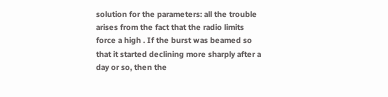solution for the parameters: all the trouble arises from the fact that the radio limits force a high . If the burst was beamed so that it started declining more sharply after a day or so, then the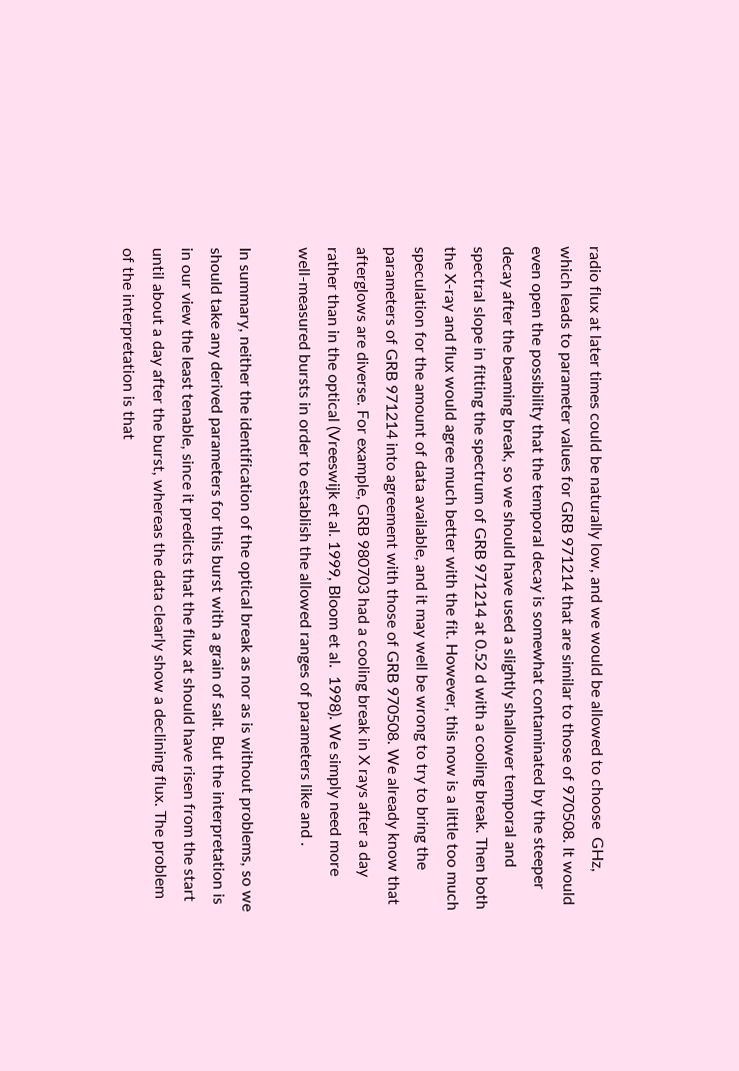radio flux at later times could be naturally low, and we would be allowed to choose  GHz, which leads to parameter values for GRB 971214 that are similar to those of 970508. It would even open the possibility that the temporal decay is somewhat contaminated by the steeper decay after the beaming break, so we should have used a slightly shallower temporal and spectral slope in fitting the spectrum of GRB 971214 at 0.52 d with a cooling break. Then both the X-ray and flux would agree much better with the fit. However, this now is a little too much speculation for the amount of data available, and it may well be wrong to try to bring the parameters of GRB 971214 into agreement with those of GRB 970508. We already know that afterglows are diverse. For example, GRB 980703 had a cooling break in X rays after a day rather than in the optical (Vreeswijk et al. 1999, Bloom et al.  1998). We simply need more well-measured bursts in order to establish the allowed ranges of parameters like and .

In summary, neither the identification of the optical break as nor as is without problems, so we should take any derived parameters for this burst with a grain of salt. But the interpretation is in our view the least tenable, since it predicts that the flux at should have risen from the start until about a day after the burst, whereas the data clearly show a declining flux. The problem of the interpretation is that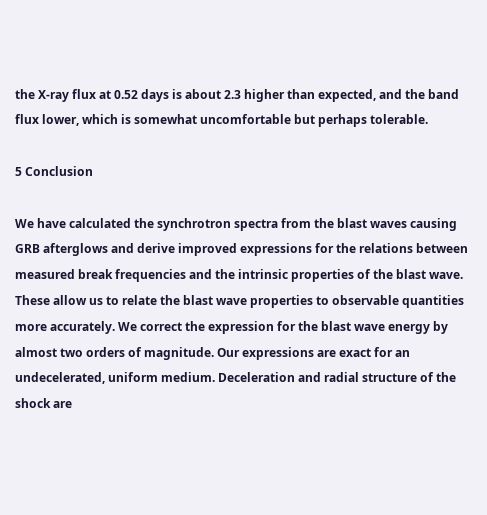the X-ray flux at 0.52 days is about 2.3 higher than expected, and the band flux lower, which is somewhat uncomfortable but perhaps tolerable.

5 Conclusion

We have calculated the synchrotron spectra from the blast waves causing GRB afterglows and derive improved expressions for the relations between measured break frequencies and the intrinsic properties of the blast wave. These allow us to relate the blast wave properties to observable quantities more accurately. We correct the expression for the blast wave energy by almost two orders of magnitude. Our expressions are exact for an undecelerated, uniform medium. Deceleration and radial structure of the shock are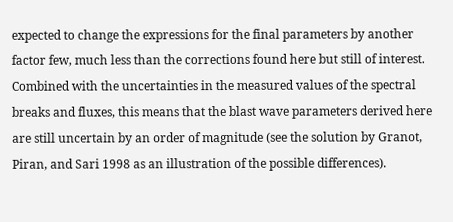expected to change the expressions for the final parameters by another factor few, much less than the corrections found here but still of interest. Combined with the uncertainties in the measured values of the spectral breaks and fluxes, this means that the blast wave parameters derived here are still uncertain by an order of magnitude (see the solution by Granot, Piran, and Sari 1998 as an illustration of the possible differences).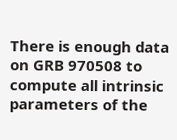There is enough data on GRB 970508 to compute all intrinsic parameters of the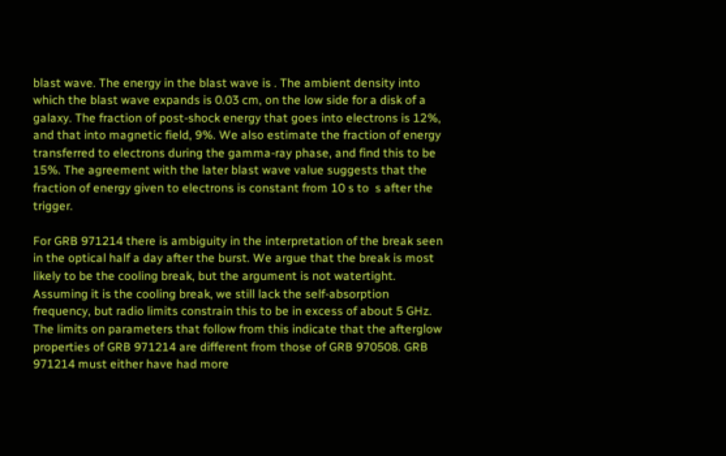blast wave. The energy in the blast wave is . The ambient density into which the blast wave expands is 0.03 cm, on the low side for a disk of a galaxy. The fraction of post-shock energy that goes into electrons is 12%, and that into magnetic field, 9%. We also estimate the fraction of energy transferred to electrons during the gamma-ray phase, and find this to be 15%. The agreement with the later blast wave value suggests that the fraction of energy given to electrons is constant from 10 s to  s after the trigger.

For GRB 971214 there is ambiguity in the interpretation of the break seen in the optical half a day after the burst. We argue that the break is most likely to be the cooling break, but the argument is not watertight. Assuming it is the cooling break, we still lack the self-absorption frequency, but radio limits constrain this to be in excess of about 5 GHz. The limits on parameters that follow from this indicate that the afterglow properties of GRB 971214 are different from those of GRB 970508. GRB 971214 must either have had more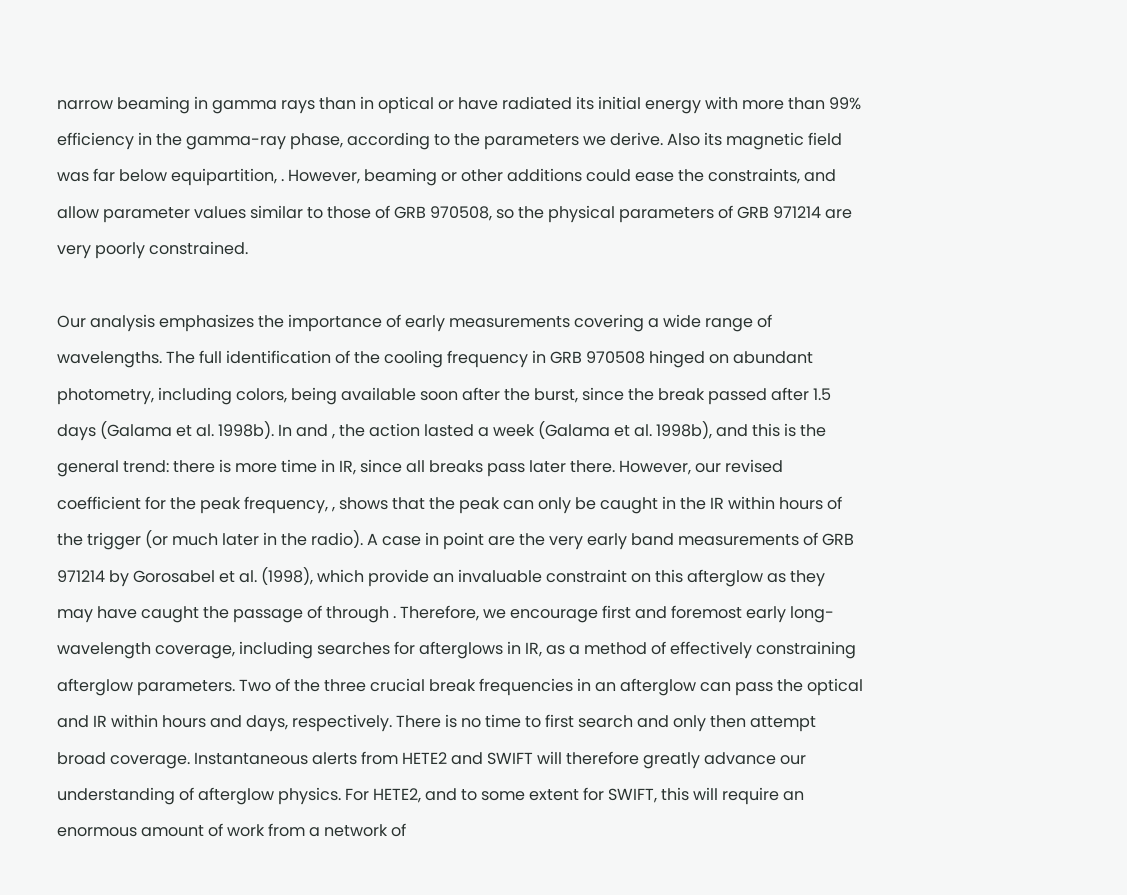narrow beaming in gamma rays than in optical or have radiated its initial energy with more than 99% efficiency in the gamma-ray phase, according to the parameters we derive. Also its magnetic field was far below equipartition, . However, beaming or other additions could ease the constraints, and allow parameter values similar to those of GRB 970508, so the physical parameters of GRB 971214 are very poorly constrained.

Our analysis emphasizes the importance of early measurements covering a wide range of wavelengths. The full identification of the cooling frequency in GRB 970508 hinged on abundant photometry, including colors, being available soon after the burst, since the break passed after 1.5 days (Galama et al. 1998b). In and , the action lasted a week (Galama et al. 1998b), and this is the general trend: there is more time in IR, since all breaks pass later there. However, our revised coefficient for the peak frequency, , shows that the peak can only be caught in the IR within hours of the trigger (or much later in the radio). A case in point are the very early band measurements of GRB 971214 by Gorosabel et al. (1998), which provide an invaluable constraint on this afterglow as they may have caught the passage of through . Therefore, we encourage first and foremost early long-wavelength coverage, including searches for afterglows in IR, as a method of effectively constraining afterglow parameters. Two of the three crucial break frequencies in an afterglow can pass the optical and IR within hours and days, respectively. There is no time to first search and only then attempt broad coverage. Instantaneous alerts from HETE2 and SWIFT will therefore greatly advance our understanding of afterglow physics. For HETE2, and to some extent for SWIFT, this will require an enormous amount of work from a network of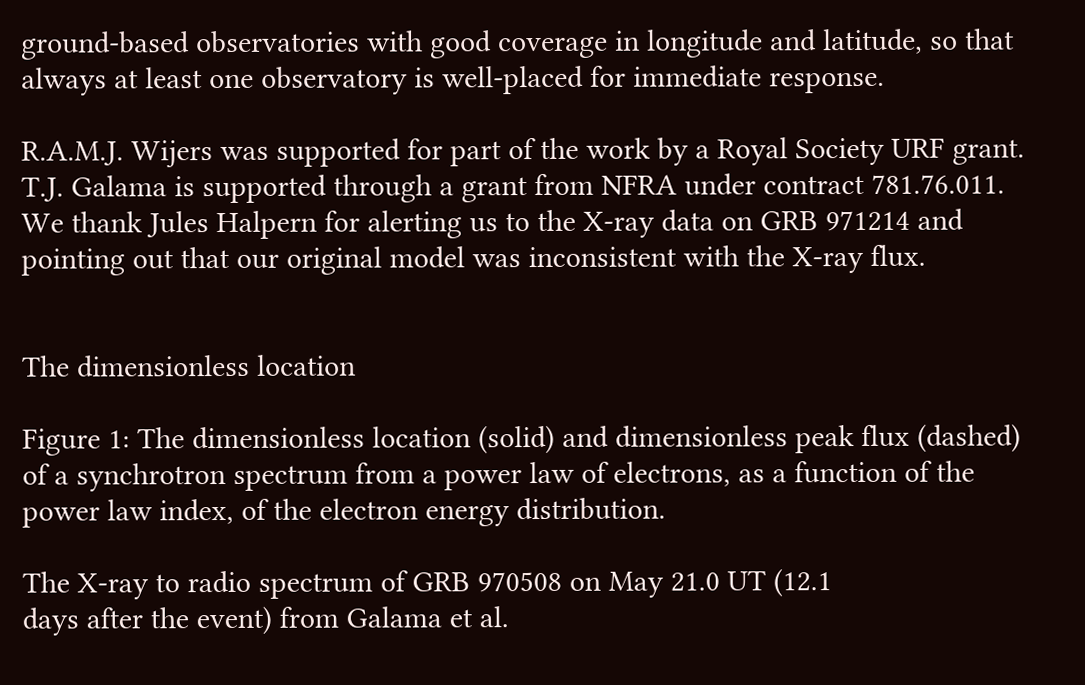ground-based observatories with good coverage in longitude and latitude, so that always at least one observatory is well-placed for immediate response.

R.A.M.J. Wijers was supported for part of the work by a Royal Society URF grant. T.J. Galama is supported through a grant from NFRA under contract 781.76.011. We thank Jules Halpern for alerting us to the X-ray data on GRB 971214 and pointing out that our original model was inconsistent with the X-ray flux.


The dimensionless location

Figure 1: The dimensionless location (solid) and dimensionless peak flux (dashed) of a synchrotron spectrum from a power law of electrons, as a function of the power law index, of the electron energy distribution.

The X-ray to radio spectrum of GRB 970508 on May 21.0 UT (12.1
days after the event) from Galama et al.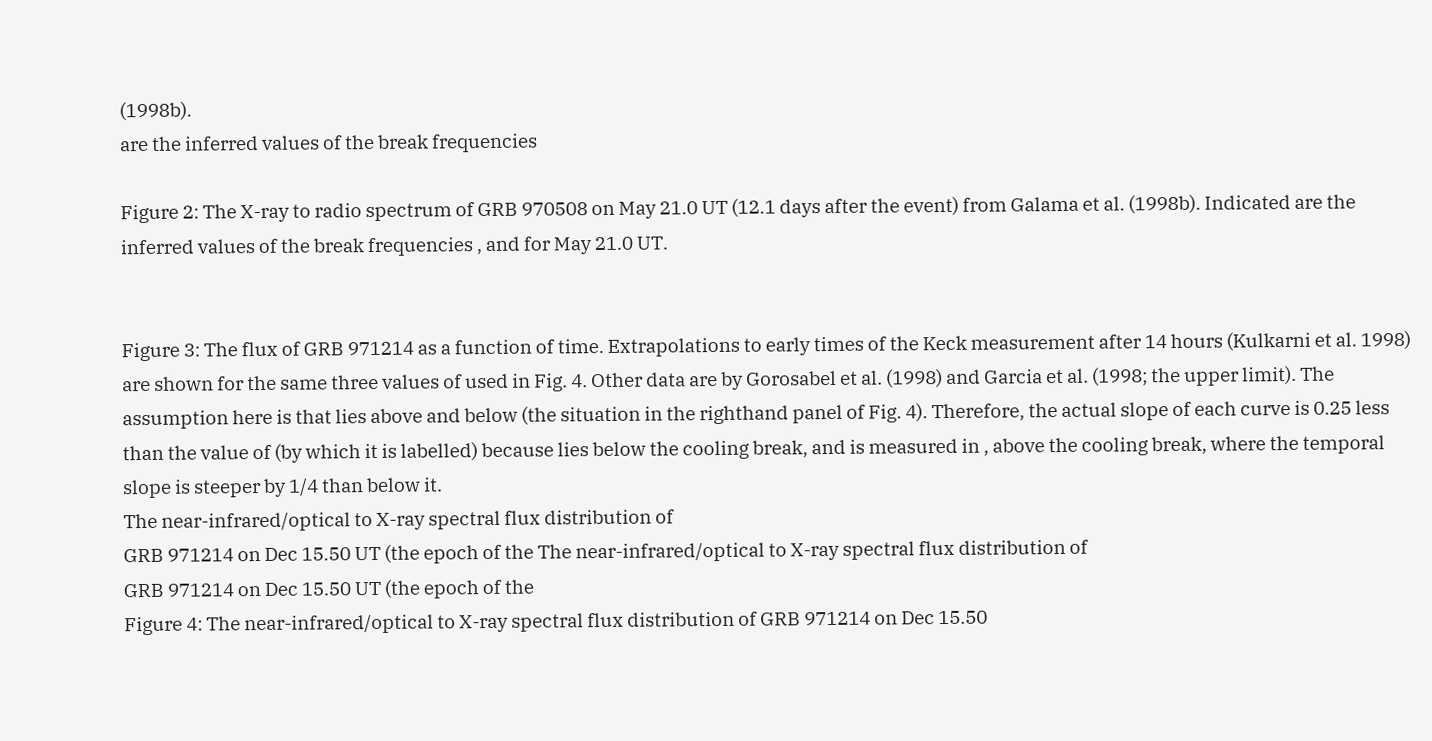(1998b).
are the inferred values of the break frequencies

Figure 2: The X-ray to radio spectrum of GRB 970508 on May 21.0 UT (12.1 days after the event) from Galama et al. (1998b). Indicated are the inferred values of the break frequencies , and for May 21.0 UT.


Figure 3: The flux of GRB 971214 as a function of time. Extrapolations to early times of the Keck measurement after 14 hours (Kulkarni et al. 1998) are shown for the same three values of used in Fig. 4. Other data are by Gorosabel et al. (1998) and Garcia et al. (1998; the upper limit). The assumption here is that lies above and below (the situation in the righthand panel of Fig. 4). Therefore, the actual slope of each curve is 0.25 less than the value of (by which it is labelled) because lies below the cooling break, and is measured in , above the cooling break, where the temporal slope is steeper by 1/4 than below it.
The near-infrared/optical to X-ray spectral flux distribution of
GRB 971214 on Dec 15.50 UT (the epoch of the The near-infrared/optical to X-ray spectral flux distribution of
GRB 971214 on Dec 15.50 UT (the epoch of the
Figure 4: The near-infrared/optical to X-ray spectral flux distribution of GRB 971214 on Dec 15.50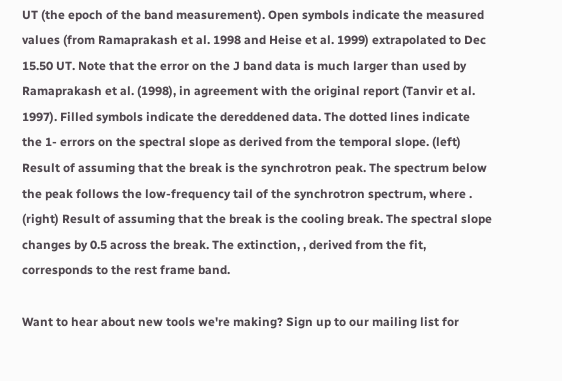UT (the epoch of the band measurement). Open symbols indicate the measured values (from Ramaprakash et al. 1998 and Heise et al. 1999) extrapolated to Dec 15.50 UT. Note that the error on the J band data is much larger than used by Ramaprakash et al. (1998), in agreement with the original report (Tanvir et al. 1997). Filled symbols indicate the dereddened data. The dotted lines indicate the 1- errors on the spectral slope as derived from the temporal slope. (left) Result of assuming that the break is the synchrotron peak. The spectrum below the peak follows the low-frequency tail of the synchrotron spectrum, where . (right) Result of assuming that the break is the cooling break. The spectral slope changes by 0.5 across the break. The extinction, , derived from the fit, corresponds to the rest frame band.

Want to hear about new tools we're making? Sign up to our mailing list for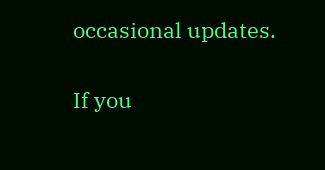occasional updates.

If you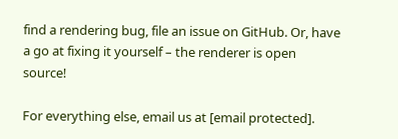find a rendering bug, file an issue on GitHub. Or, have a go at fixing it yourself – the renderer is open source!

For everything else, email us at [email protected].